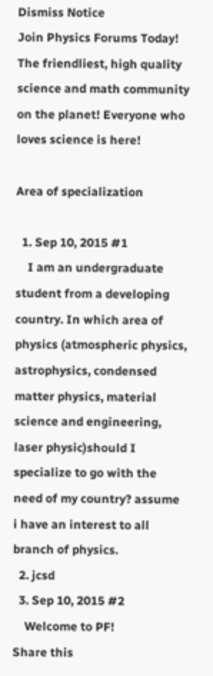Dismiss Notice
Join Physics Forums Today!
The friendliest, high quality science and math community on the planet! Everyone who loves science is here!

Area of specialization

  1. Sep 10, 2015 #1
    I am an undergraduate student from a developing country. In which area of physics (atmospheric physics, astrophysics, condensed matter physics, material science and engineering, laser physic)should I specialize to go with the need of my country? assume i have an interest to all branch of physics.
  2. jcsd
  3. Sep 10, 2015 #2
    Welcome to PF!
Share this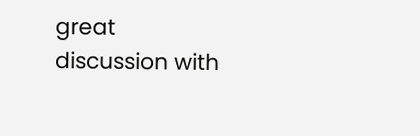great discussion with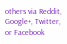others via Reddit, Google+, Twitter, or Facebook